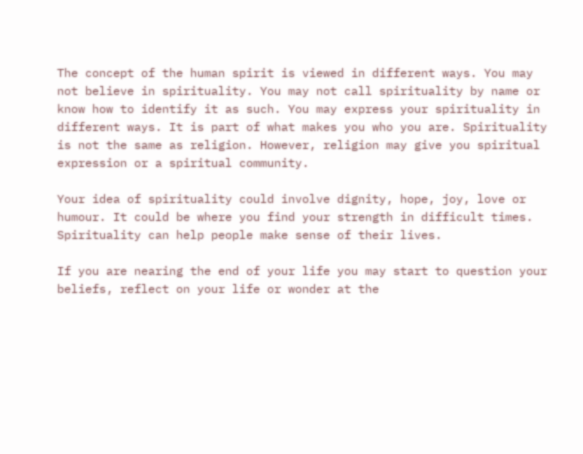The concept of the human spirit is viewed in different ways. You may not believe in spirituality. You may not call spirituality by name or know how to identify it as such. You may express your spirituality in different ways. It is part of what makes you who you are. Spirituality is not the same as religion. However, religion may give you spiritual expression or a spiritual community.

Your idea of spirituality could involve dignity, hope, joy, love or humour. It could be where you find your strength in difficult times. Spirituality can help people make sense of their lives.

If you are nearing the end of your life you may start to question your beliefs, reflect on your life or wonder at the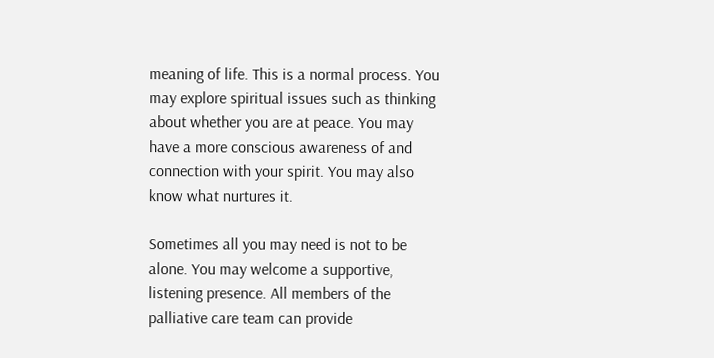meaning of life. This is a normal process. You may explore spiritual issues such as thinking about whether you are at peace. You may have a more conscious awareness of and connection with your spirit. You may also know what nurtures it.

Sometimes all you may need is not to be alone. You may welcome a supportive, listening presence. All members of the palliative care team can provide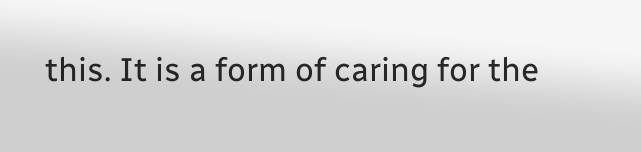this. It is a form of caring for the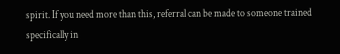spirit. If you need more than this, referral can be made to someone trained specifically in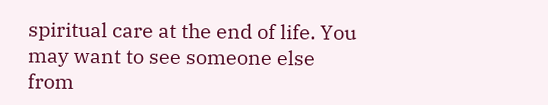spiritual care at the end of life. You may want to see someone else from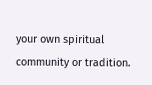your own spiritual community or tradition.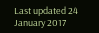Last updated 24 January 2017